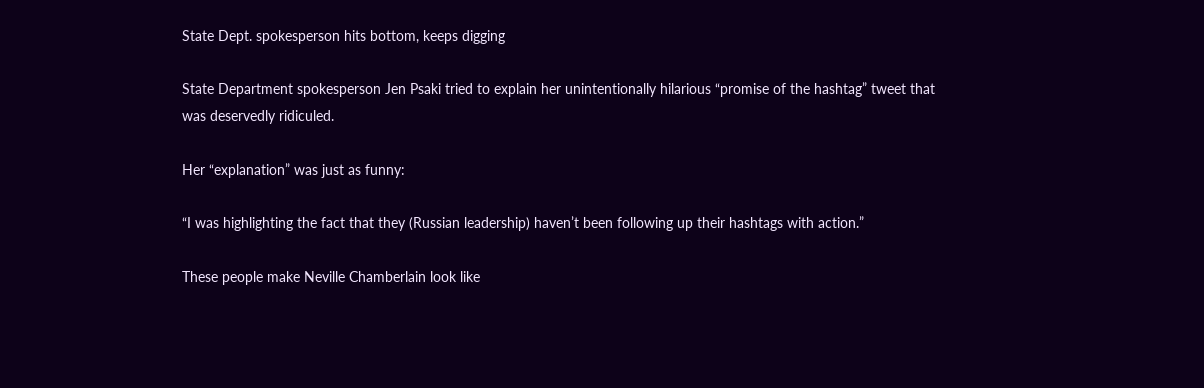State Dept. spokesperson hits bottom, keeps digging

State Department spokesperson Jen Psaki tried to explain her unintentionally hilarious “promise of the hashtag” tweet that was deservedly ridiculed.

Her “explanation” was just as funny:

“I was highlighting the fact that they (Russian leadership) haven’t been following up their hashtags with action.”

These people make Neville Chamberlain look like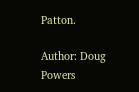Patton.

Author: Doug Powers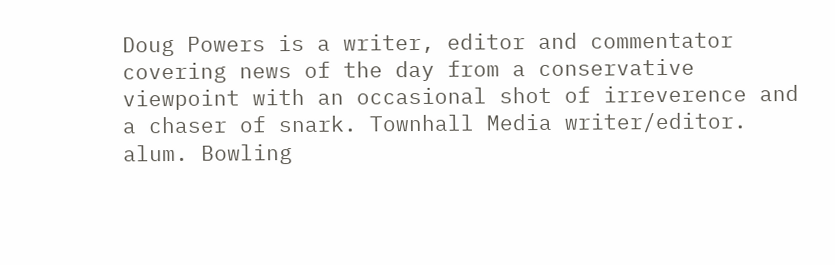Doug Powers is a writer, editor and commentator covering news of the day from a conservative viewpoint with an occasional shot of irreverence and a chaser of snark. Townhall Media writer/editor. alum. Bowling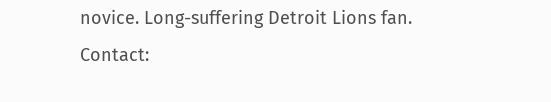novice. Long-suffering Detroit Lions fan. Contact: